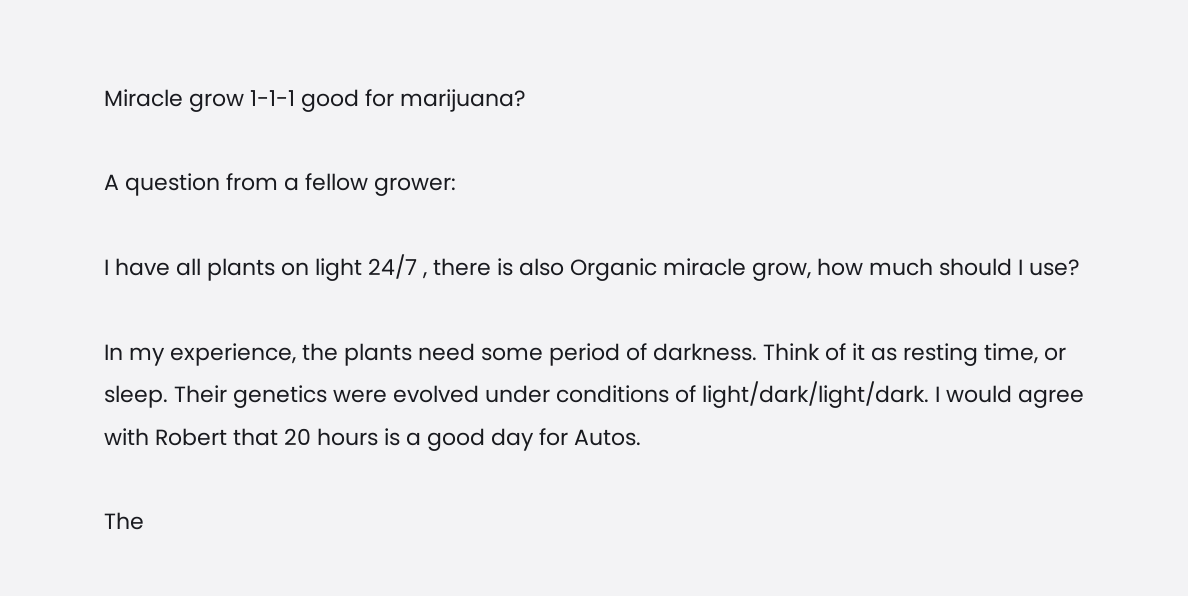Miracle grow 1-1-1 good for marijuana?

A question from a fellow grower:

I have all plants on light 24/7 , there is also Organic miracle grow, how much should I use?

In my experience, the plants need some period of darkness. Think of it as resting time, or sleep. Their genetics were evolved under conditions of light/dark/light/dark. I would agree with Robert that 20 hours is a good day for Autos.

The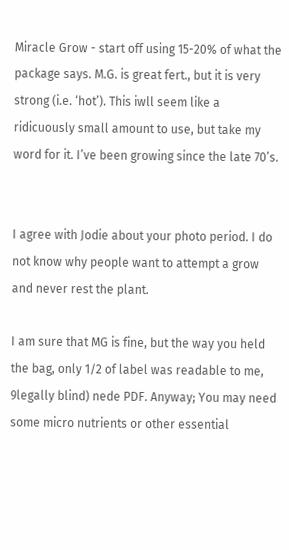Miracle Grow - start off using 15-20% of what the package says. M.G. is great fert., but it is very strong (i.e. ‘hot’). This iwll seem like a ridicuously small amount to use, but take my word for it. I’ve been growing since the late 70’s.


I agree with Jodie about your photo period. I do not know why people want to attempt a grow and never rest the plant.

I am sure that MG is fine, but the way you held the bag, only 1/2 of label was readable to me, 9legally blind) nede PDF. Anyway; You may need some micro nutrients or other essential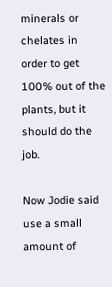minerals or chelates in order to get 100% out of the plants, but it should do the job.

Now Jodie said use a small amount of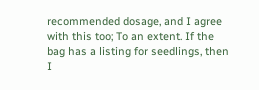recommended dosage, and I agree with this too; To an extent. If the bag has a listing for seedlings, then I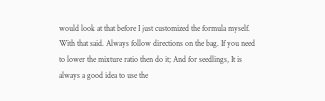would look at that before I just customized the formula myself. With that said. Always follow directions on the bag. If you need to lower the mixture ratio then do it; And for seedlings, It is always a good idea to use the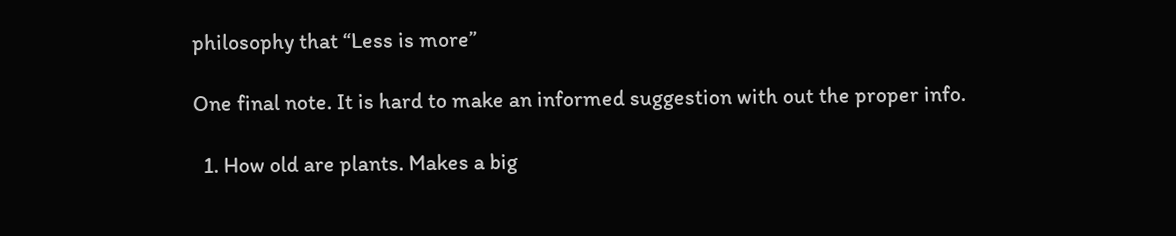philosophy that “Less is more”

One final note. It is hard to make an informed suggestion with out the proper info.

  1. How old are plants. Makes a big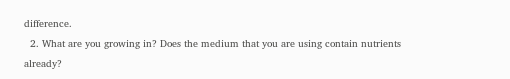difference.
  2. What are you growing in? Does the medium that you are using contain nutrients already?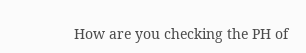How are you checking the PH of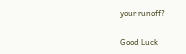your runoff?

Good Luck